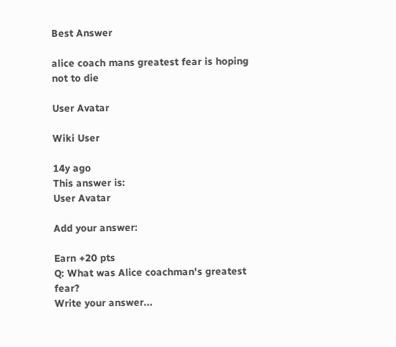Best Answer

alice coach mans greatest fear is hoping not to die

User Avatar

Wiki User

14y ago
This answer is:
User Avatar

Add your answer:

Earn +20 pts
Q: What was Alice coachman's greatest fear?
Write your answer...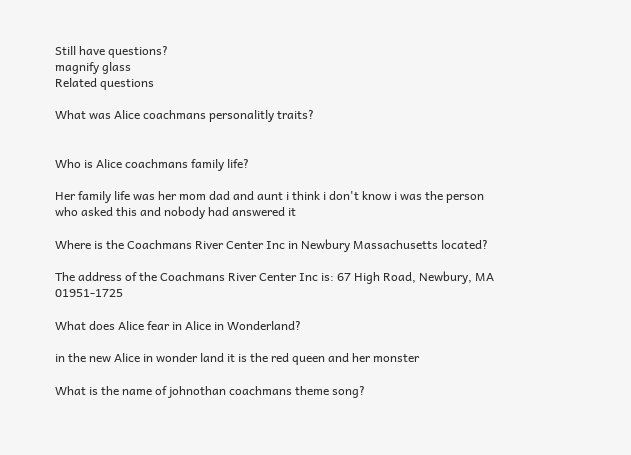Still have questions?
magnify glass
Related questions

What was Alice coachmans personalitly traits?


Who is Alice coachmans family life?

Her family life was her mom dad and aunt i think i don't know i was the person who asked this and nobody had answered it

Where is the Coachmans River Center Inc in Newbury Massachusetts located?

The address of the Coachmans River Center Inc is: 67 High Road, Newbury, MA 01951-1725

What does Alice fear in Alice in Wonderland?

in the new Alice in wonder land it is the red queen and her monster

What is the name of johnothan coachmans theme song?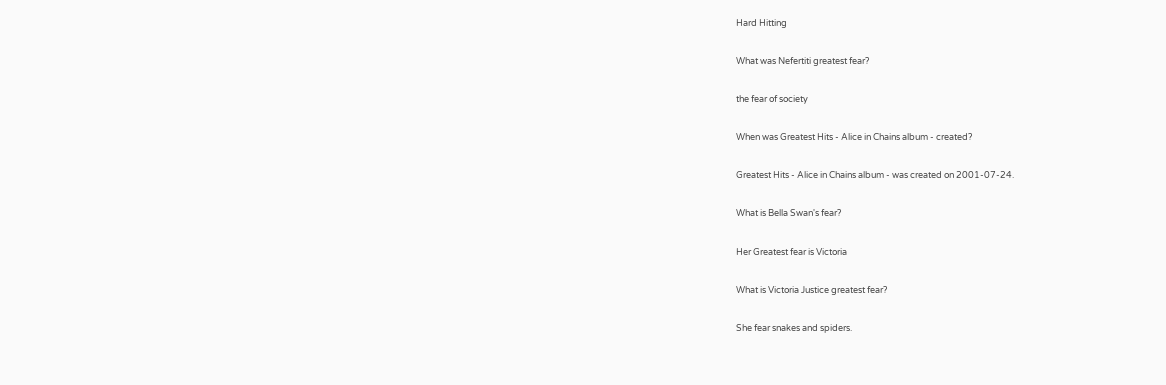Hard Hitting

What was Nefertiti greatest fear?

the fear of society

When was Greatest Hits - Alice in Chains album - created?

Greatest Hits - Alice in Chains album - was created on 2001-07-24.

What is Bella Swan's fear?

Her Greatest fear is Victoria

What is Victoria Justice greatest fear?

She fear snakes and spiders.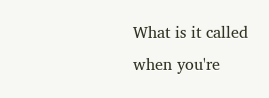What is it called when you're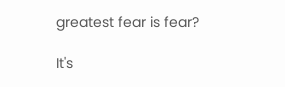greatest fear is fear?

It's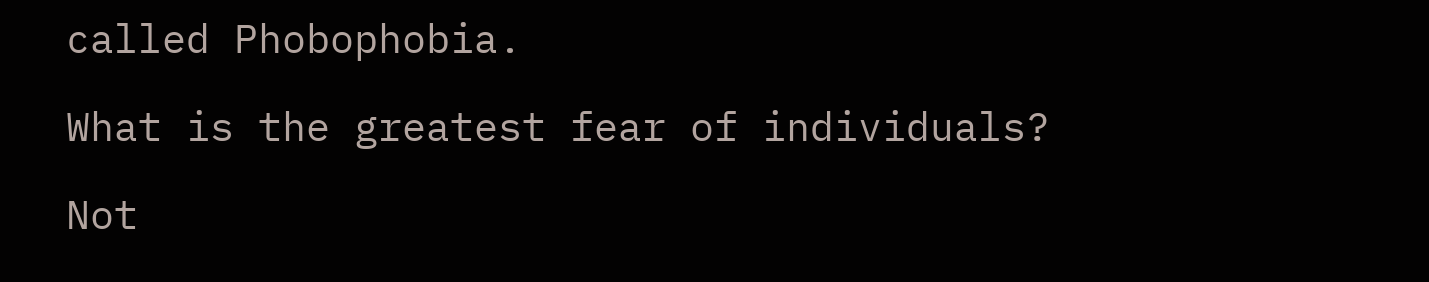called Phobophobia.

What is the greatest fear of individuals?

Not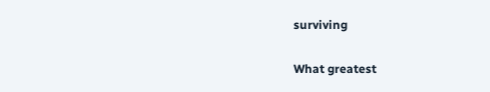surviving

What greatest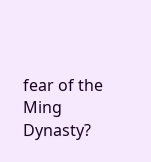fear of the Ming Dynasty?